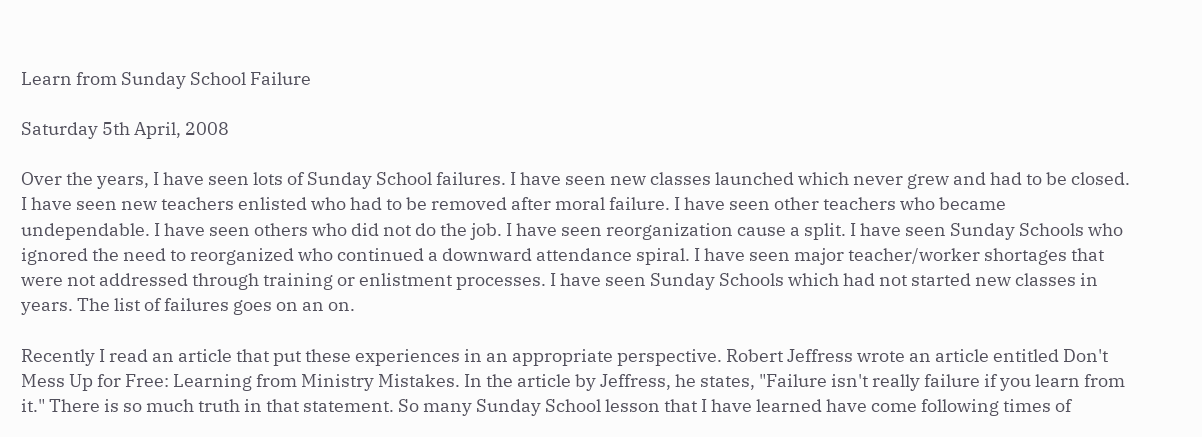Learn from Sunday School Failure

Saturday 5th April, 2008

Over the years, I have seen lots of Sunday School failures. I have seen new classes launched which never grew and had to be closed. I have seen new teachers enlisted who had to be removed after moral failure. I have seen other teachers who became undependable. I have seen others who did not do the job. I have seen reorganization cause a split. I have seen Sunday Schools who ignored the need to reorganized who continued a downward attendance spiral. I have seen major teacher/worker shortages that were not addressed through training or enlistment processes. I have seen Sunday Schools which had not started new classes in years. The list of failures goes on an on.

Recently I read an article that put these experiences in an appropriate perspective. Robert Jeffress wrote an article entitled Don't Mess Up for Free: Learning from Ministry Mistakes. In the article by Jeffress, he states, "Failure isn't really failure if you learn from it." There is so much truth in that statement. So many Sunday School lesson that I have learned have come following times of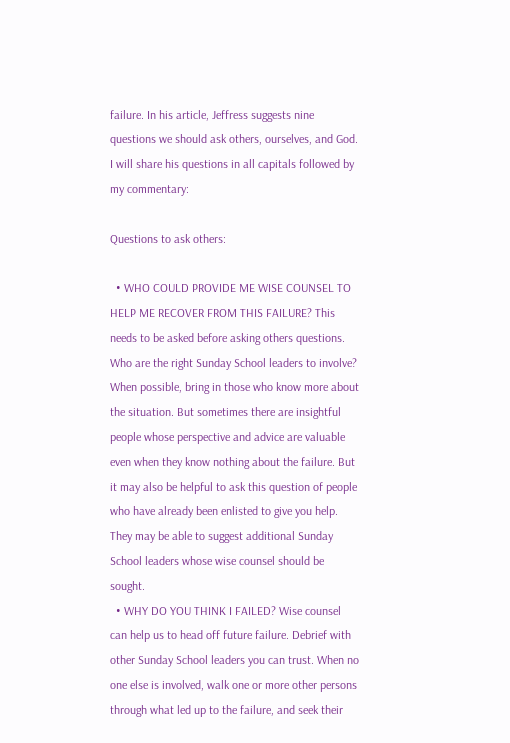failure. In his article, Jeffress suggests nine questions we should ask others, ourselves, and God. I will share his questions in all capitals followed by my commentary:

Questions to ask others:

  • WHO COULD PROVIDE ME WISE COUNSEL TO HELP ME RECOVER FROM THIS FAILURE? This needs to be asked before asking others questions. Who are the right Sunday School leaders to involve? When possible, bring in those who know more about the situation. But sometimes there are insightful people whose perspective and advice are valuable even when they know nothing about the failure. But it may also be helpful to ask this question of people who have already been enlisted to give you help. They may be able to suggest additional Sunday School leaders whose wise counsel should be sought.
  • WHY DO YOU THINK I FAILED? Wise counsel can help us to head off future failure. Debrief with other Sunday School leaders you can trust. When no one else is involved, walk one or more other persons through what led up to the failure, and seek their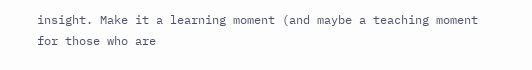insight. Make it a learning moment (and maybe a teaching moment for those who are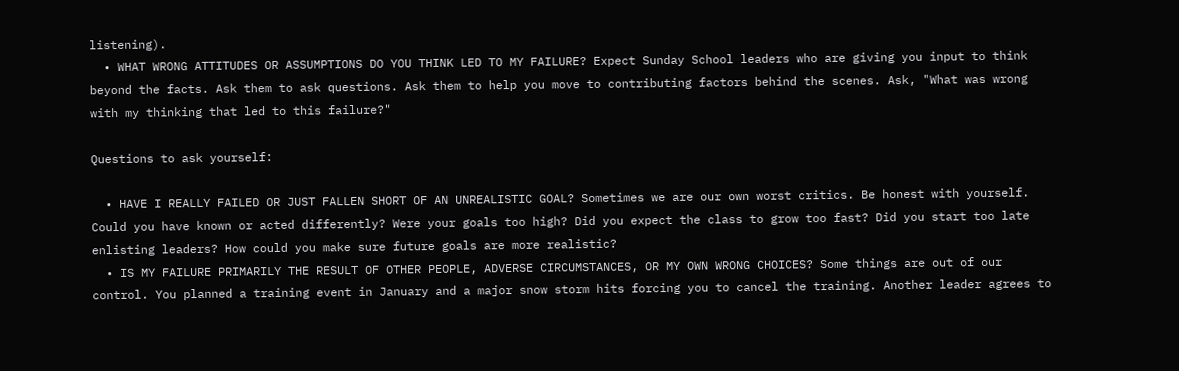listening).
  • WHAT WRONG ATTITUDES OR ASSUMPTIONS DO YOU THINK LED TO MY FAILURE? Expect Sunday School leaders who are giving you input to think beyond the facts. Ask them to ask questions. Ask them to help you move to contributing factors behind the scenes. Ask, "What was wrong with my thinking that led to this failure?"

Questions to ask yourself:

  • HAVE I REALLY FAILED OR JUST FALLEN SHORT OF AN UNREALISTIC GOAL? Sometimes we are our own worst critics. Be honest with yourself. Could you have known or acted differently? Were your goals too high? Did you expect the class to grow too fast? Did you start too late enlisting leaders? How could you make sure future goals are more realistic?
  • IS MY FAILURE PRIMARILY THE RESULT OF OTHER PEOPLE, ADVERSE CIRCUMSTANCES, OR MY OWN WRONG CHOICES? Some things are out of our control. You planned a training event in January and a major snow storm hits forcing you to cancel the training. Another leader agrees to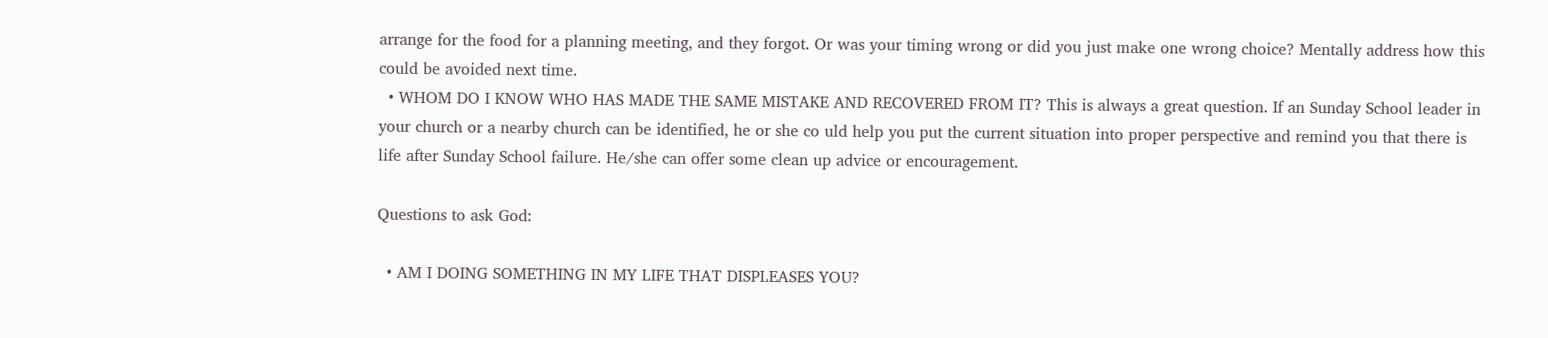arrange for the food for a planning meeting, and they forgot. Or was your timing wrong or did you just make one wrong choice? Mentally address how this could be avoided next time.
  • WHOM DO I KNOW WHO HAS MADE THE SAME MISTAKE AND RECOVERED FROM IT? This is always a great question. If an Sunday School leader in your church or a nearby church can be identified, he or she co uld help you put the current situation into proper perspective and remind you that there is life after Sunday School failure. He/she can offer some clean up advice or encouragement.

Questions to ask God:

  • AM I DOING SOMETHING IN MY LIFE THAT DISPLEASES YOU?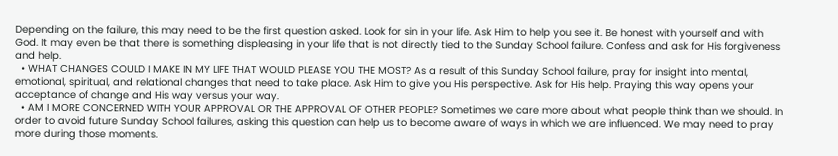Depending on the failure, this may need to be the first question asked. Look for sin in your life. Ask Him to help you see it. Be honest with yourself and with God. It may even be that there is something displeasing in your life that is not directly tied to the Sunday School failure. Confess and ask for His forgiveness and help.
  • WHAT CHANGES COULD I MAKE IN MY LIFE THAT WOULD PLEASE YOU THE MOST? As a result of this Sunday School failure, pray for insight into mental, emotional, spiritual, and relational changes that need to take place. Ask Him to give you His perspective. Ask for His help. Praying this way opens your acceptance of change and His way versus your way.
  • AM I MORE CONCERNED WITH YOUR APPROVAL OR THE APPROVAL OF OTHER PEOPLE? Sometimes we care more about what people think than we should. In order to avoid future Sunday School failures, asking this question can help us to become aware of ways in which we are influenced. We may need to pray more during those moments.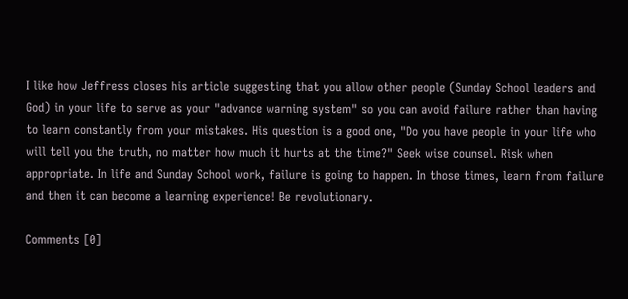I like how Jeffress closes his article suggesting that you allow other people (Sunday School leaders and God) in your life to serve as your "advance warning system" so you can avoid failure rather than having to learn constantly from your mistakes. His question is a good one, "Do you have people in your life who will tell you the truth, no matter how much it hurts at the time?" Seek wise counsel. Risk when appropriate. In life and Sunday School work, failure is going to happen. In those times, learn from failure and then it can become a learning experience! Be revolutionary.

Comments [0]